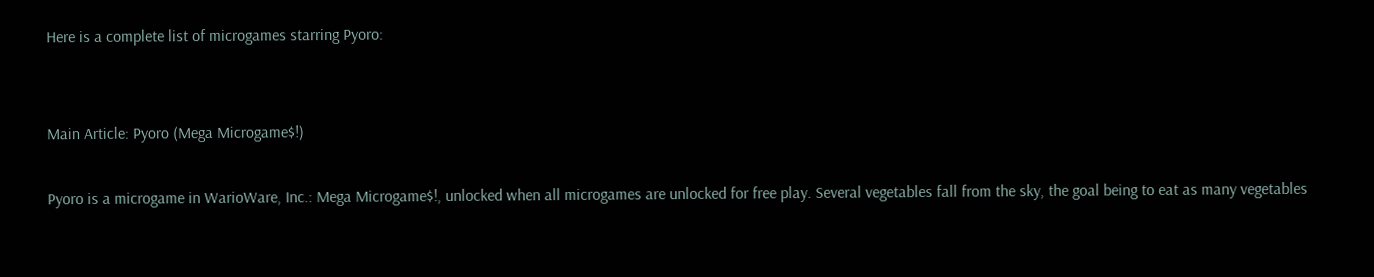Here is a complete list of microgames starring Pyoro:


Main Article: Pyoro (Mega Microgame$!)

Pyoro is a microgame in WarioWare, Inc.: Mega Microgame$!, unlocked when all microgames are unlocked for free play. Several vegetables fall from the sky, the goal being to eat as many vegetables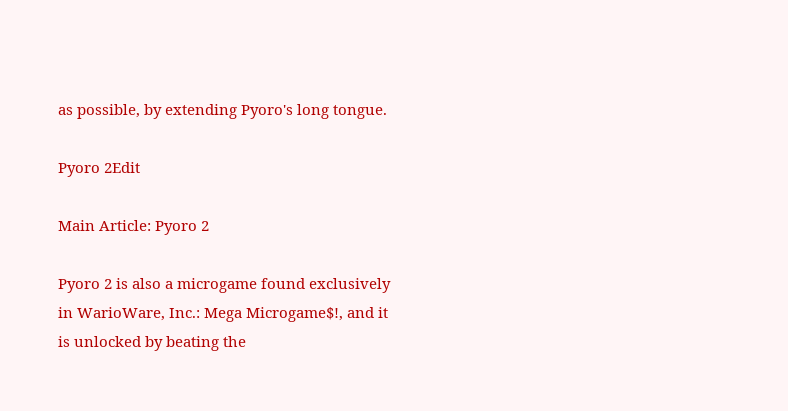as possible, by extending Pyoro's long tongue.

Pyoro 2Edit

Main Article: Pyoro 2

Pyoro 2 is also a microgame found exclusively in WarioWare, Inc.: Mega Microgame$!, and it is unlocked by beating the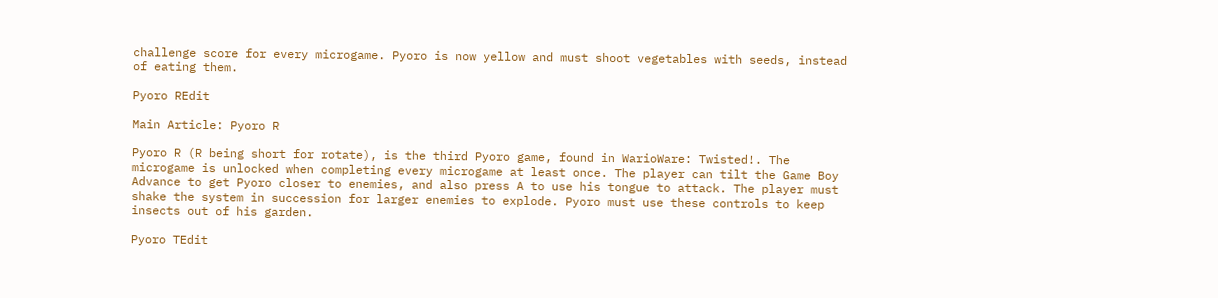challenge score for every microgame. Pyoro is now yellow and must shoot vegetables with seeds, instead of eating them.

Pyoro REdit

Main Article: Pyoro R

Pyoro R (R being short for rotate), is the third Pyoro game, found in WarioWare: Twisted!. The microgame is unlocked when completing every microgame at least once. The player can tilt the Game Boy Advance to get Pyoro closer to enemies, and also press A to use his tongue to attack. The player must shake the system in succession for larger enemies to explode. Pyoro must use these controls to keep insects out of his garden.

Pyoro TEdit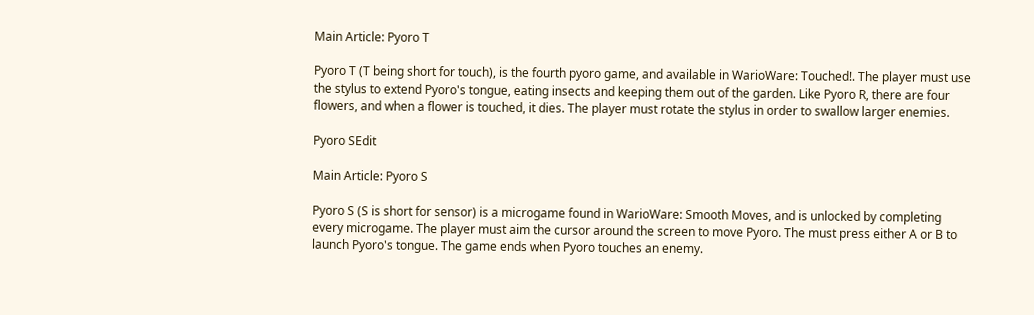Main Article: Pyoro T

Pyoro T (T being short for touch), is the fourth pyoro game, and available in WarioWare: Touched!. The player must use the stylus to extend Pyoro's tongue, eating insects and keeping them out of the garden. Like Pyoro R, there are four flowers, and when a flower is touched, it dies. The player must rotate the stylus in order to swallow larger enemies.

Pyoro SEdit

Main Article: Pyoro S

Pyoro S (S is short for sensor) is a microgame found in WarioWare: Smooth Moves, and is unlocked by completing every microgame. The player must aim the cursor around the screen to move Pyoro. The must press either A or B to launch Pyoro's tongue. The game ends when Pyoro touches an enemy.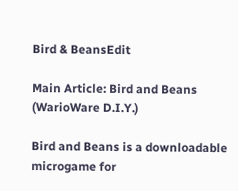Bird & BeansEdit

Main Article: Bird and Beans (WarioWare D.I.Y.)

Bird and Beans is a downloadable microgame for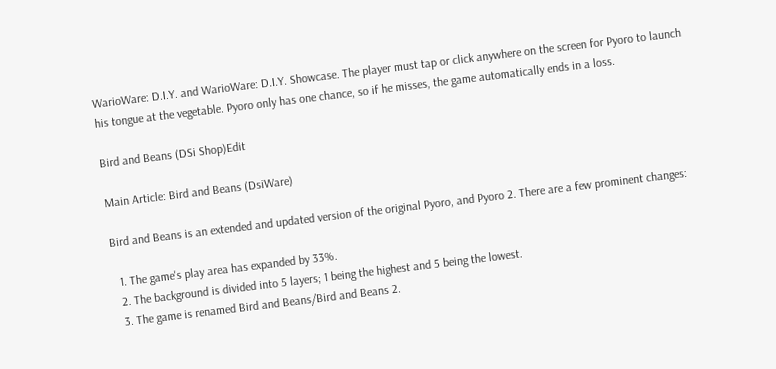WarioWare: D.I.Y. and WarioWare: D.I.Y. Showcase. The player must tap or click anywhere on the screen for Pyoro to launch his tongue at the vegetable. Pyoro only has one chance, so if he misses, the game automatically ends in a loss.

Bird and Beans (DSi Shop)Edit

Main Article: Bird and Beans (DsiWare)

Bird and Beans is an extended and updated version of the original Pyoro, and Pyoro 2. There are a few prominent changes:

  1. The game's play area has expanded by 33%.
  2. The background is divided into 5 layers; 1 being the highest and 5 being the lowest.
  3. The game is renamed Bird and Beans/Bird and Beans 2.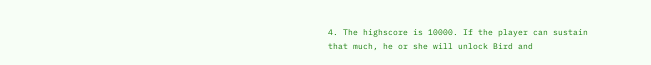4. The highscore is 10000. If the player can sustain that much, he or she will unlock Bird and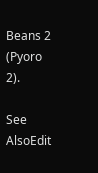Beans 2 (Pyoro 2).

See AlsoEdit